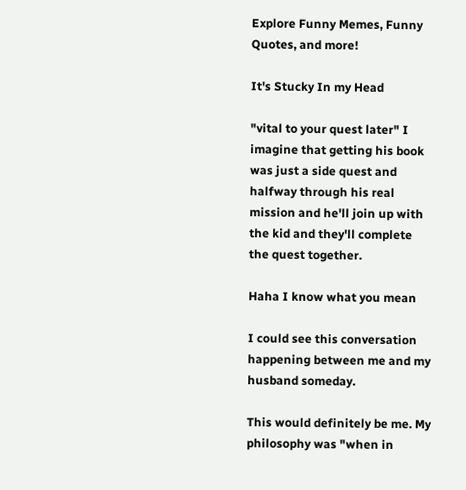Explore Funny Memes, Funny Quotes, and more!

It's Stucky In my Head

"vital to your quest later" I imagine that getting his book was just a side quest and halfway through his real mission and he'll join up with the kid and they'll complete the quest together.

Haha I know what you mean

I could see this conversation happening between me and my husband someday.

This would definitely be me. My philosophy was "when in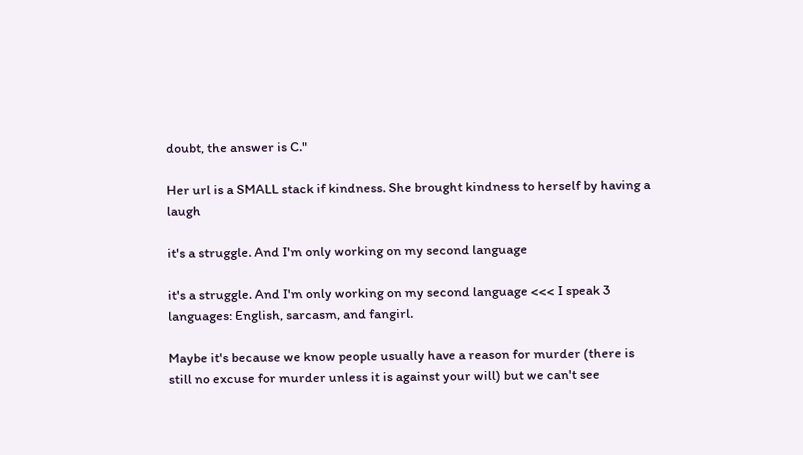doubt, the answer is C."

Her url is a SMALL stack if kindness. She brought kindness to herself by having a laugh

it's a struggle. And I'm only working on my second language

it's a struggle. And I'm only working on my second language <<< I speak 3 languages: English, sarcasm, and fangirl.

Maybe it's because we know people usually have a reason for murder (there is still no excuse for murder unless it is against your will) but we can't see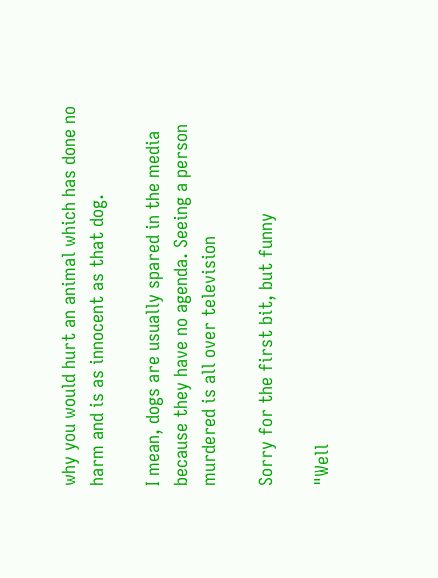why you would hurt an animal which has done no harm and is as innocent as that dog.

I mean, dogs are usually spared in the media because they have no agenda. Seeing a person murdered is all over television

Sorry for the first bit, but funny

"Well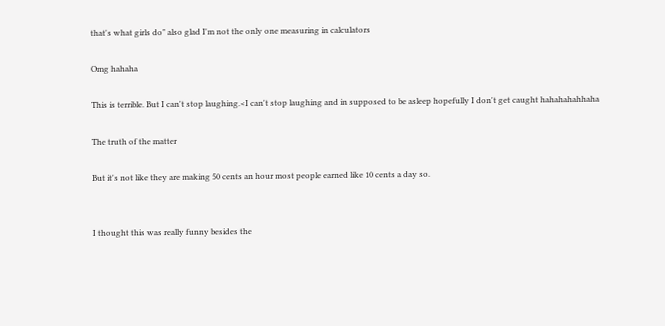that's what girls do" also glad I'm not the only one measuring in calculators

Omg hahaha

This is terrible. But I can't stop laughing.<I can't stop laughing and in supposed to be asleep hopefully I don't get caught hahahahahhaha

The truth of the matter

But it's not like they are making 50 cents an hour most people earned like 10 cents a day so.


I thought this was really funny besides the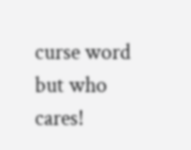curse word but who cares!